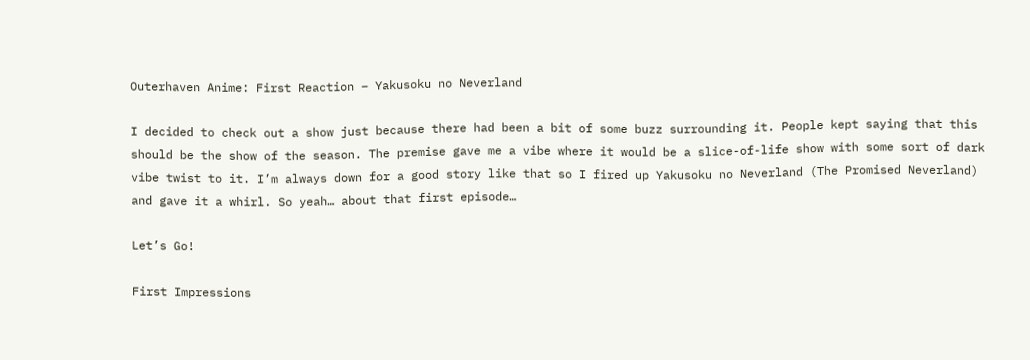Outerhaven Anime: First Reaction – Yakusoku no Neverland

I decided to check out a show just because there had been a bit of some buzz surrounding it. People kept saying that this should be the show of the season. The premise gave me a vibe where it would be a slice-of-life show with some sort of dark vibe twist to it. I’m always down for a good story like that so I fired up Yakusoku no Neverland (The Promised Neverland) and gave it a whirl. So yeah… about that first episode…

Let’s Go!

First Impressions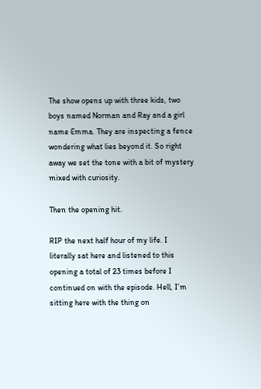The show opens up with three kids, two boys named Norman and Ray and a girl name Emma. They are inspecting a fence wondering what lies beyond it. So right away we set the tone with a bit of mystery mixed with curiosity.

Then the opening hit.

RIP the next half hour of my life. I literally sat here and listened to this opening a total of 23 times before I continued on with the episode. Hell, I’m sitting here with the thing on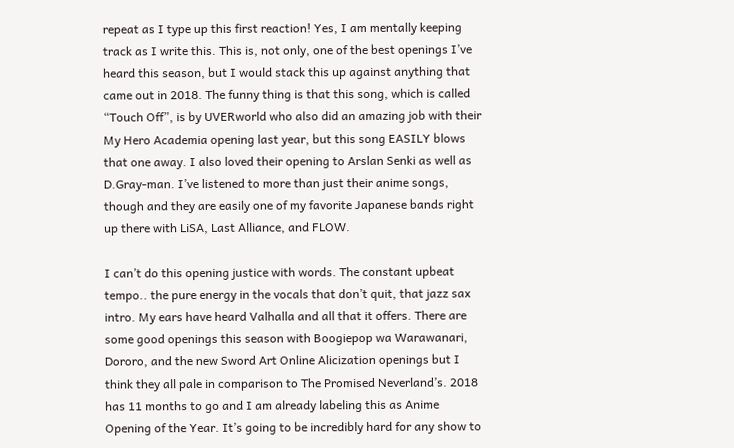repeat as I type up this first reaction! Yes, I am mentally keeping track as I write this. This is, not only, one of the best openings I’ve heard this season, but I would stack this up against anything that came out in 2018. The funny thing is that this song, which is called “Touch Off”, is by UVERworld who also did an amazing job with their My Hero Academia opening last year, but this song EASILY blows that one away. I also loved their opening to Arslan Senki as well as D.Gray-man. I’ve listened to more than just their anime songs, though and they are easily one of my favorite Japanese bands right up there with LiSA, Last Alliance, and FLOW.

I can’t do this opening justice with words. The constant upbeat tempo.. the pure energy in the vocals that don’t quit, that jazz sax intro. My ears have heard Valhalla and all that it offers. There are some good openings this season with Boogiepop wa Warawanari, Dororo, and the new Sword Art Online Alicization openings but I think they all pale in comparison to The Promised Neverland’s. 2018 has 11 months to go and I am already labeling this as Anime Opening of the Year. It’s going to be incredibly hard for any show to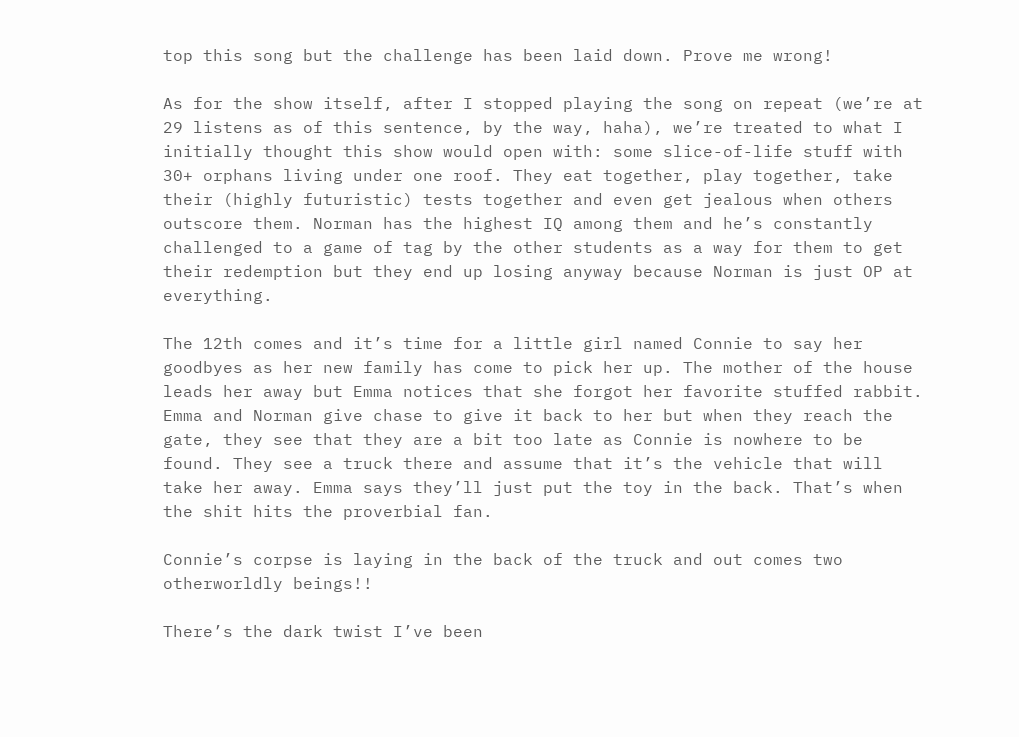top this song but the challenge has been laid down. Prove me wrong!

As for the show itself, after I stopped playing the song on repeat (we’re at 29 listens as of this sentence, by the way, haha), we’re treated to what I initially thought this show would open with: some slice-of-life stuff with 30+ orphans living under one roof. They eat together, play together, take their (highly futuristic) tests together and even get jealous when others outscore them. Norman has the highest IQ among them and he’s constantly challenged to a game of tag by the other students as a way for them to get their redemption but they end up losing anyway because Norman is just OP at everything.

The 12th comes and it’s time for a little girl named Connie to say her goodbyes as her new family has come to pick her up. The mother of the house leads her away but Emma notices that she forgot her favorite stuffed rabbit. Emma and Norman give chase to give it back to her but when they reach the gate, they see that they are a bit too late as Connie is nowhere to be found. They see a truck there and assume that it’s the vehicle that will take her away. Emma says they’ll just put the toy in the back. That’s when the shit hits the proverbial fan.

Connie’s corpse is laying in the back of the truck and out comes two otherworldly beings!!

There’s the dark twist I’ve been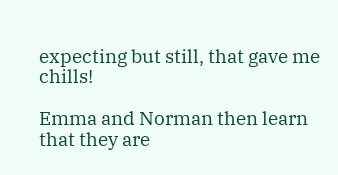expecting but still, that gave me chills!

Emma and Norman then learn that they are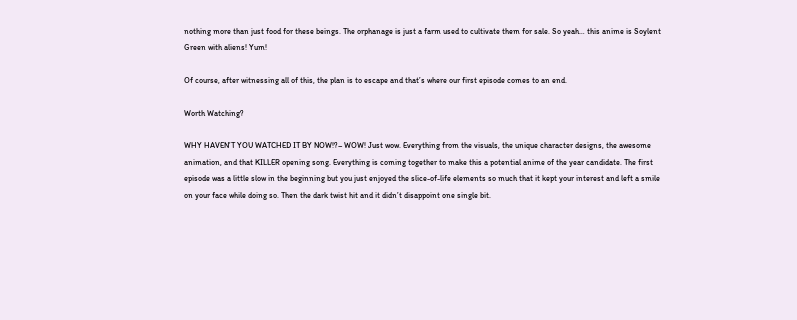nothing more than just food for these beings. The orphanage is just a farm used to cultivate them for sale. So yeah… this anime is Soylent Green with aliens! Yum!

Of course, after witnessing all of this, the plan is to escape and that’s where our first episode comes to an end.

Worth Watching?

WHY HAVEN’T YOU WATCHED IT BY NOW!?– WOW! Just wow. Everything from the visuals, the unique character designs, the awesome animation, and that KILLER opening song. Everything is coming together to make this a potential anime of the year candidate. The first episode was a little slow in the beginning but you just enjoyed the slice-of-life elements so much that it kept your interest and left a smile on your face while doing so. Then the dark twist hit and it didn’t disappoint one single bit.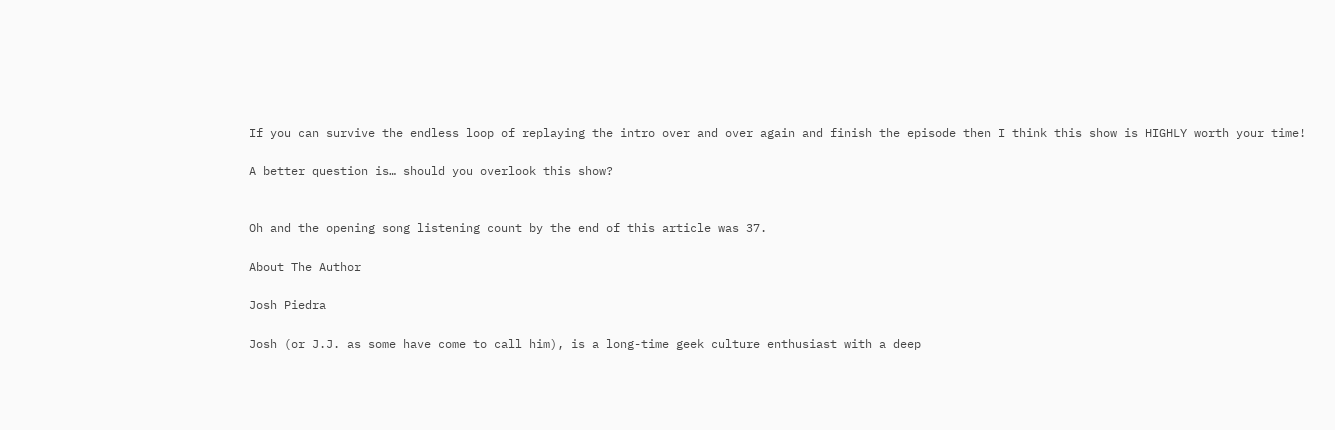If you can survive the endless loop of replaying the intro over and over again and finish the episode then I think this show is HIGHLY worth your time!

A better question is… should you overlook this show?


Oh and the opening song listening count by the end of this article was 37.

About The Author

Josh Piedra

Josh (or J.J. as some have come to call him), is a long-time geek culture enthusiast with a deep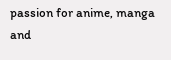passion for anime, manga and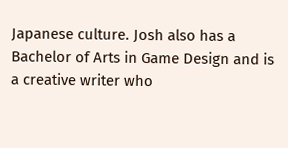Japanese culture. Josh also has a Bachelor of Arts in Game Design and is a creative writer who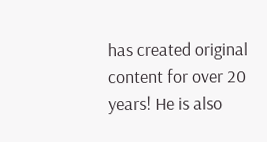has created original content for over 20 years! He is also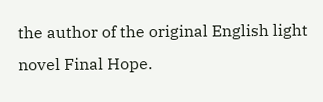the author of the original English light novel Final Hope.